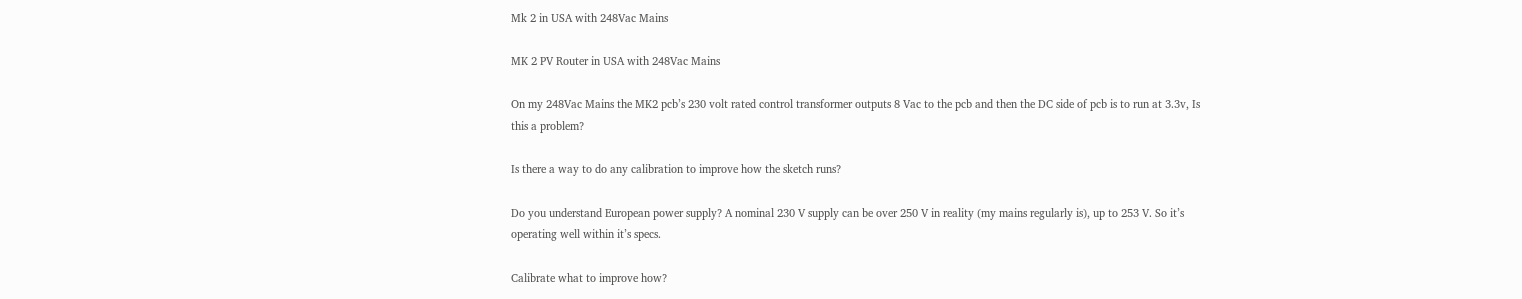Mk 2 in USA with 248Vac Mains

MK 2 PV Router in USA with 248Vac Mains

On my 248Vac Mains the MK2 pcb’s 230 volt rated control transformer outputs 8 Vac to the pcb and then the DC side of pcb is to run at 3.3v, Is this a problem?

Is there a way to do any calibration to improve how the sketch runs?

Do you understand European power supply? A nominal 230 V supply can be over 250 V in reality (my mains regularly is), up to 253 V. So it’s operating well within it’s specs.

Calibrate what to improve how?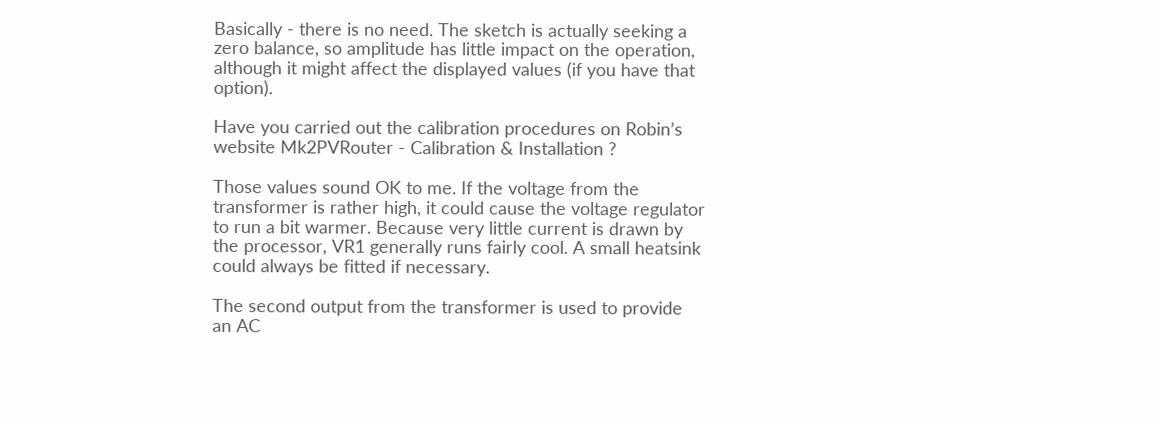Basically - there is no need. The sketch is actually seeking a zero balance, so amplitude has little impact on the operation, although it might affect the displayed values (if you have that option).

Have you carried out the calibration procedures on Robin’s website Mk2PVRouter - Calibration & Installation ?

Those values sound OK to me. If the voltage from the transformer is rather high, it could cause the voltage regulator to run a bit warmer. Because very little current is drawn by the processor, VR1 generally runs fairly cool. A small heatsink could always be fitted if necessary.

The second output from the transformer is used to provide an AC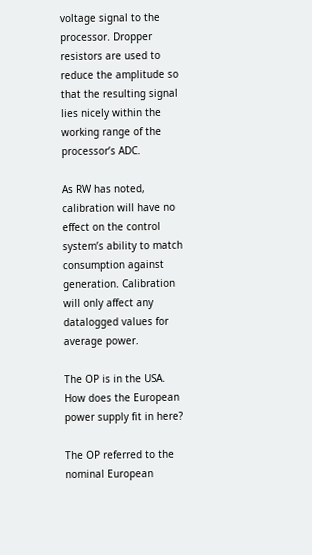voltage signal to the processor. Dropper resistors are used to reduce the amplitude so that the resulting signal lies nicely within the working range of the processor’s ADC.

As RW has noted, calibration will have no effect on the control system’s ability to match consumption against generation. Calibration will only affect any datalogged values for average power.

The OP is in the USA. How does the European power supply fit in here?

The OP referred to the nominal European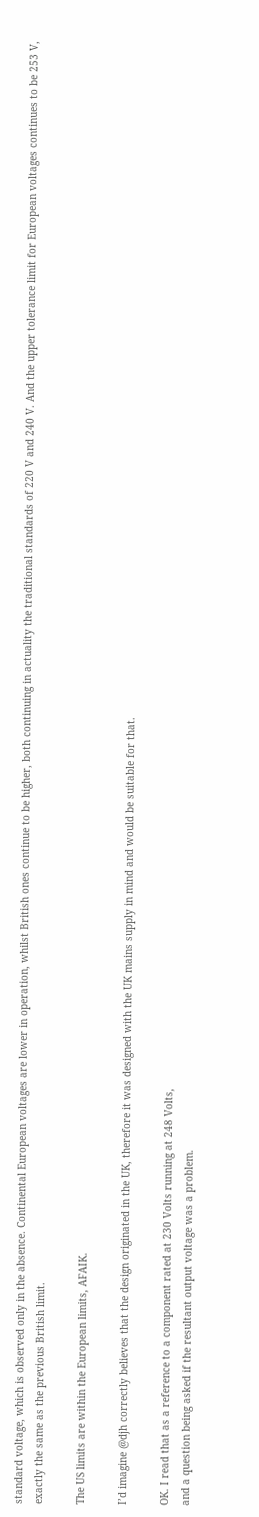standard voltage, which is observed only in the absence. Continental European voltages are lower in operation, whilst British ones continue to be higher, both continuing in actuality the traditional standards of 220 V and 240 V. And the upper tolerance limit for European voltages continues to be 253 V, exactly the same as the previous British limit.

The US limits are within the European limits, AFAIK.

I’d imagine @djh correctly believes that the design originated in the UK, therefore it was designed with the UK mains supply in mind and would be suitable for that.

OK. I read that as a reference to a component rated at 230 Volts running at 248 Volts,
and a question being asked if the resultant output voltage was a problem.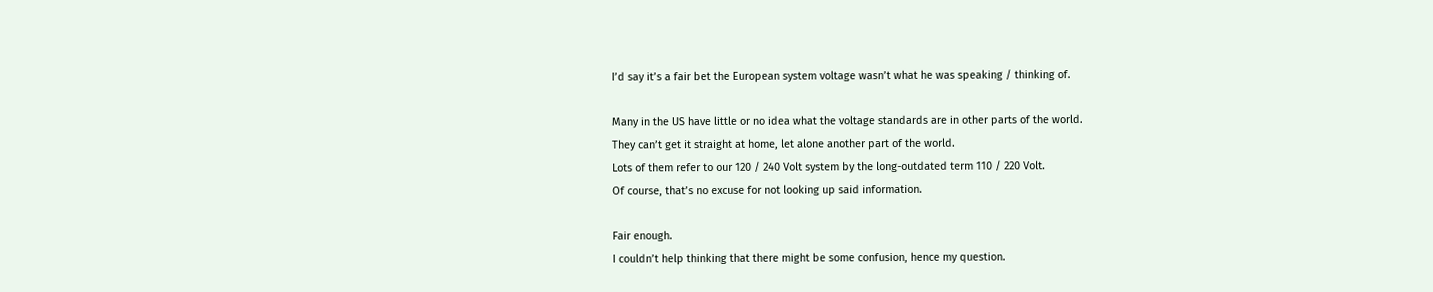I’d say it’s a fair bet the European system voltage wasn’t what he was speaking / thinking of.

Many in the US have little or no idea what the voltage standards are in other parts of the world.
They can’t get it straight at home, let alone another part of the world.
Lots of them refer to our 120 / 240 Volt system by the long-outdated term 110 / 220 Volt.
Of course, that’s no excuse for not looking up said information.

Fair enough.
I couldn’t help thinking that there might be some confusion, hence my question.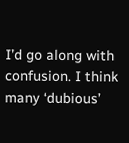I’d go along with confusion. I think many ‘dubious’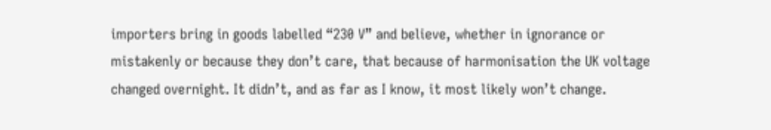importers bring in goods labelled “230 V” and believe, whether in ignorance or mistakenly or because they don’t care, that because of harmonisation the UK voltage changed overnight. It didn’t, and as far as I know, it most likely won’t change.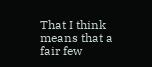That I think means that a fair few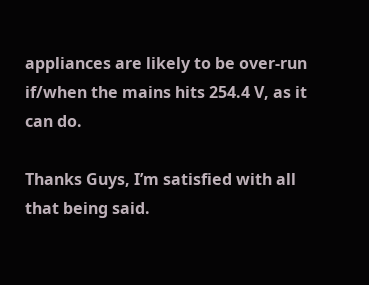appliances are likely to be over-run if/when the mains hits 254.4 V, as it can do.

Thanks Guys, I’m satisfied with all that being said.